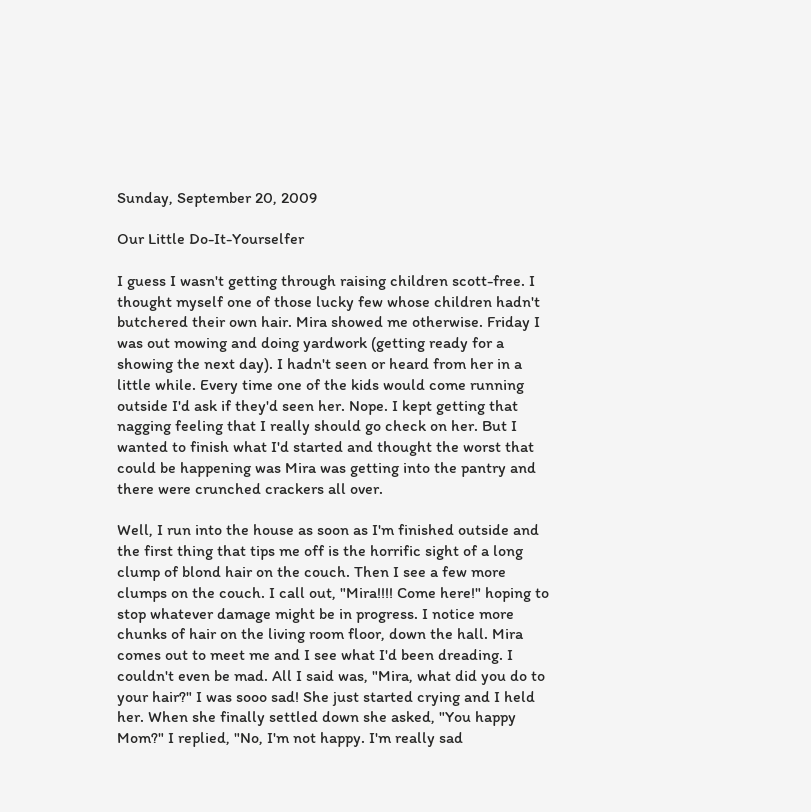Sunday, September 20, 2009

Our Little Do-It-Yourselfer

I guess I wasn't getting through raising children scott-free. I thought myself one of those lucky few whose children hadn't butchered their own hair. Mira showed me otherwise. Friday I was out mowing and doing yardwork (getting ready for a showing the next day). I hadn't seen or heard from her in a little while. Every time one of the kids would come running outside I'd ask if they'd seen her. Nope. I kept getting that nagging feeling that I really should go check on her. But I wanted to finish what I'd started and thought the worst that could be happening was Mira was getting into the pantry and there were crunched crackers all over.

Well, I run into the house as soon as I'm finished outside and the first thing that tips me off is the horrific sight of a long clump of blond hair on the couch. Then I see a few more clumps on the couch. I call out, "Mira!!!! Come here!" hoping to stop whatever damage might be in progress. I notice more chunks of hair on the living room floor, down the hall. Mira comes out to meet me and I see what I'd been dreading. I couldn't even be mad. All I said was, "Mira, what did you do to your hair?" I was sooo sad! She just started crying and I held her. When she finally settled down she asked, "You happy Mom?" I replied, "No, I'm not happy. I'm really sad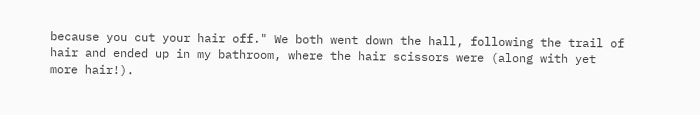because you cut your hair off." We both went down the hall, following the trail of hair and ended up in my bathroom, where the hair scissors were (along with yet more hair!).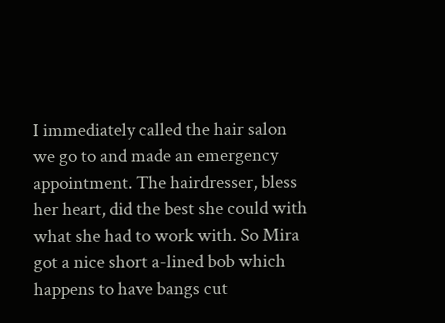I immediately called the hair salon we go to and made an emergency appointment. The hairdresser, bless her heart, did the best she could with what she had to work with. So Mira got a nice short a-lined bob which happens to have bangs cut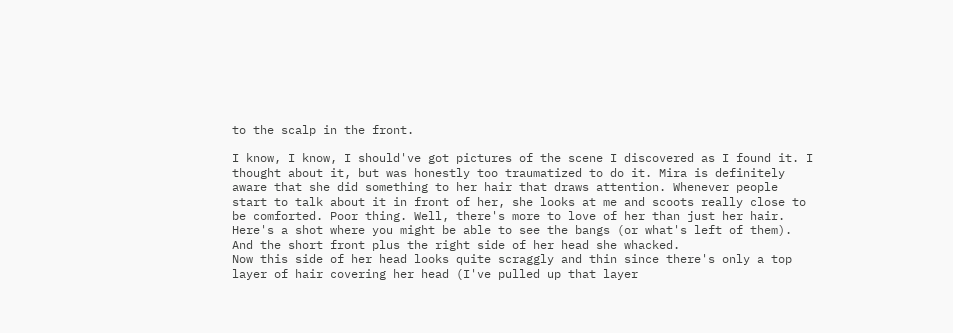to the scalp in the front.

I know, I know, I should've got pictures of the scene I discovered as I found it. I thought about it, but was honestly too traumatized to do it. Mira is definitely aware that she did something to her hair that draws attention. Whenever people start to talk about it in front of her, she looks at me and scoots really close to be comforted. Poor thing. Well, there's more to love of her than just her hair.
Here's a shot where you might be able to see the bangs (or what's left of them).
And the short front plus the right side of her head she whacked.
Now this side of her head looks quite scraggly and thin since there's only a top layer of hair covering her head (I've pulled up that layer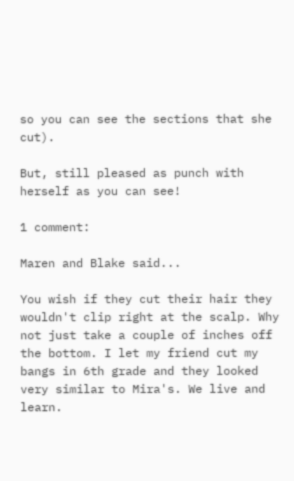so you can see the sections that she cut).

But, still pleased as punch with herself as you can see!

1 comment:

Maren and Blake said...

You wish if they cut their hair they wouldn't clip right at the scalp. Why not just take a couple of inches off the bottom. I let my friend cut my bangs in 6th grade and they looked very similar to Mira's. We live and learn.